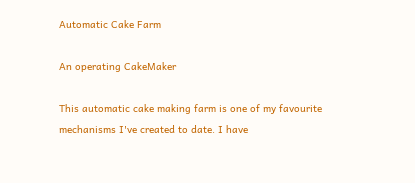Automatic Cake Farm

An operating CakeMaker

This automatic cake making farm is one of my favourite mechanisms I've created to date. I have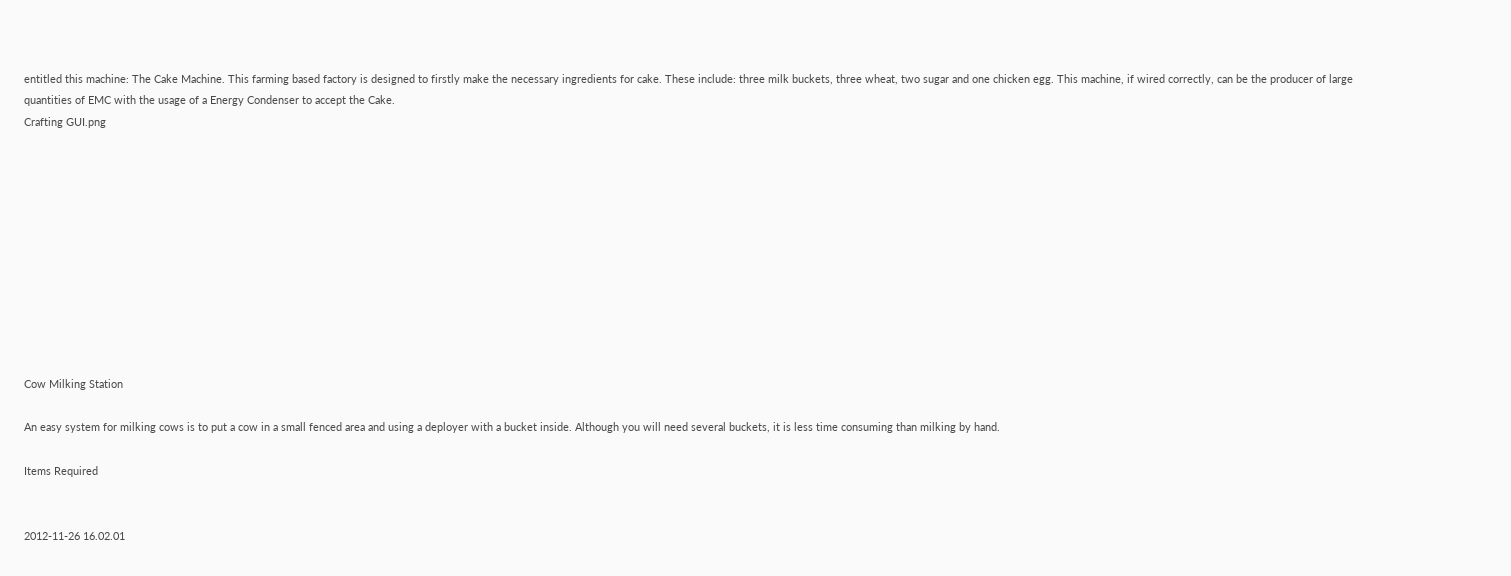entitled this machine: The Cake Machine. This farming based factory is designed to firstly make the necessary ingredients for cake. These include: three milk buckets, three wheat, two sugar and one chicken egg. This machine, if wired correctly, can be the producer of large quantities of EMC with the usage of a Energy Condenser to accept the Cake.
Crafting GUI.png











Cow Milking Station

An easy system for milking cows is to put a cow in a small fenced area and using a deployer with a bucket inside. Although you will need several buckets, it is less time consuming than milking by hand.

Items Required


2012-11-26 16.02.01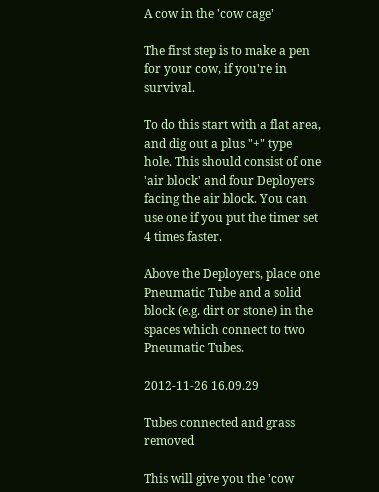A cow in the 'cow cage'

The first step is to make a pen for your cow, if you're in survival.

To do this start with a flat area, and dig out a plus "+" type hole. This should consist of one 'air block' and four Deployers facing the air block. You can use one if you put the timer set 4 times faster.

Above the Deployers, place one Pneumatic Tube and a solid block (e.g. dirt or stone) in the spaces which connect to two Pneumatic Tubes.

2012-11-26 16.09.29

Tubes connected and grass removed

This will give you the 'cow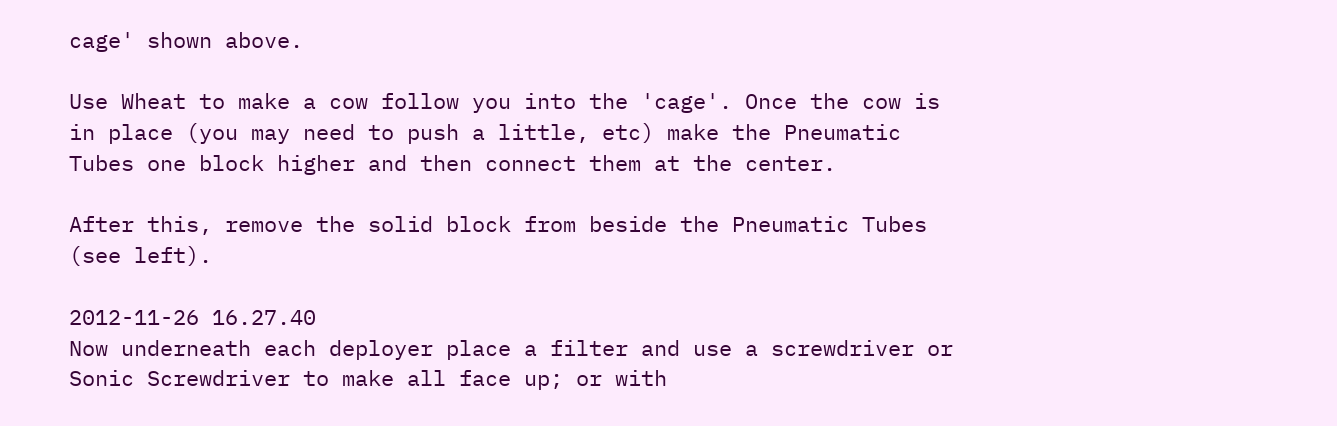cage' shown above.

Use Wheat to make a cow follow you into the 'cage'. Once the cow is in place (you may need to push a little, etc) make the Pneumatic Tubes one block higher and then connect them at the center.

After this, remove the solid block from beside the Pneumatic Tubes (see left).

2012-11-26 16.27.40
Now underneath each deployer place a filter and use a screwdriver or Sonic Screwdriver to make all face up; or with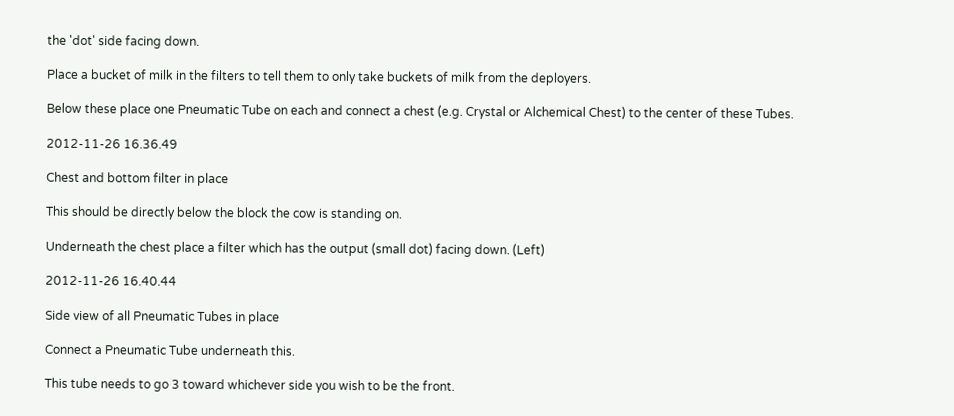the 'dot' side facing down.

Place a bucket of milk in the filters to tell them to only take buckets of milk from the deployers.

Below these place one Pneumatic Tube on each and connect a chest (e.g. Crystal or Alchemical Chest) to the center of these Tubes.

2012-11-26 16.36.49

Chest and bottom filter in place

This should be directly below the block the cow is standing on.

Underneath the chest place a filter which has the output (small dot) facing down. (Left)

2012-11-26 16.40.44

Side view of all Pneumatic Tubes in place

Connect a Pneumatic Tube underneath this.

This tube needs to go 3 toward whichever side you wish to be the front.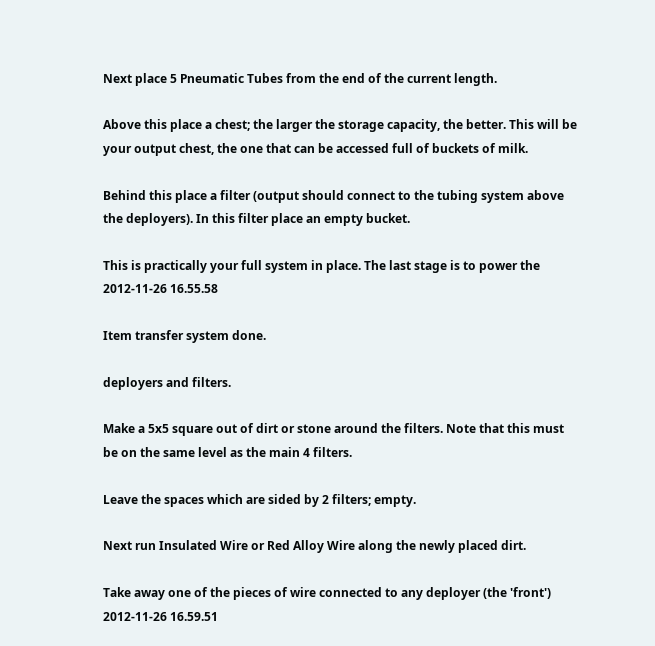Next place 5 Pneumatic Tubes from the end of the current length.

Above this place a chest; the larger the storage capacity, the better. This will be your output chest, the one that can be accessed full of buckets of milk.

Behind this place a filter (output should connect to the tubing system above the deployers). In this filter place an empty bucket.

This is practically your full system in place. The last stage is to power the
2012-11-26 16.55.58

Item transfer system done.

deployers and filters.

Make a 5x5 square out of dirt or stone around the filters. Note that this must be on the same level as the main 4 filters.

Leave the spaces which are sided by 2 filters; empty.

Next run Insulated Wire or Red Alloy Wire along the newly placed dirt.

Take away one of the pieces of wire connected to any deployer (the 'front')
2012-11-26 16.59.51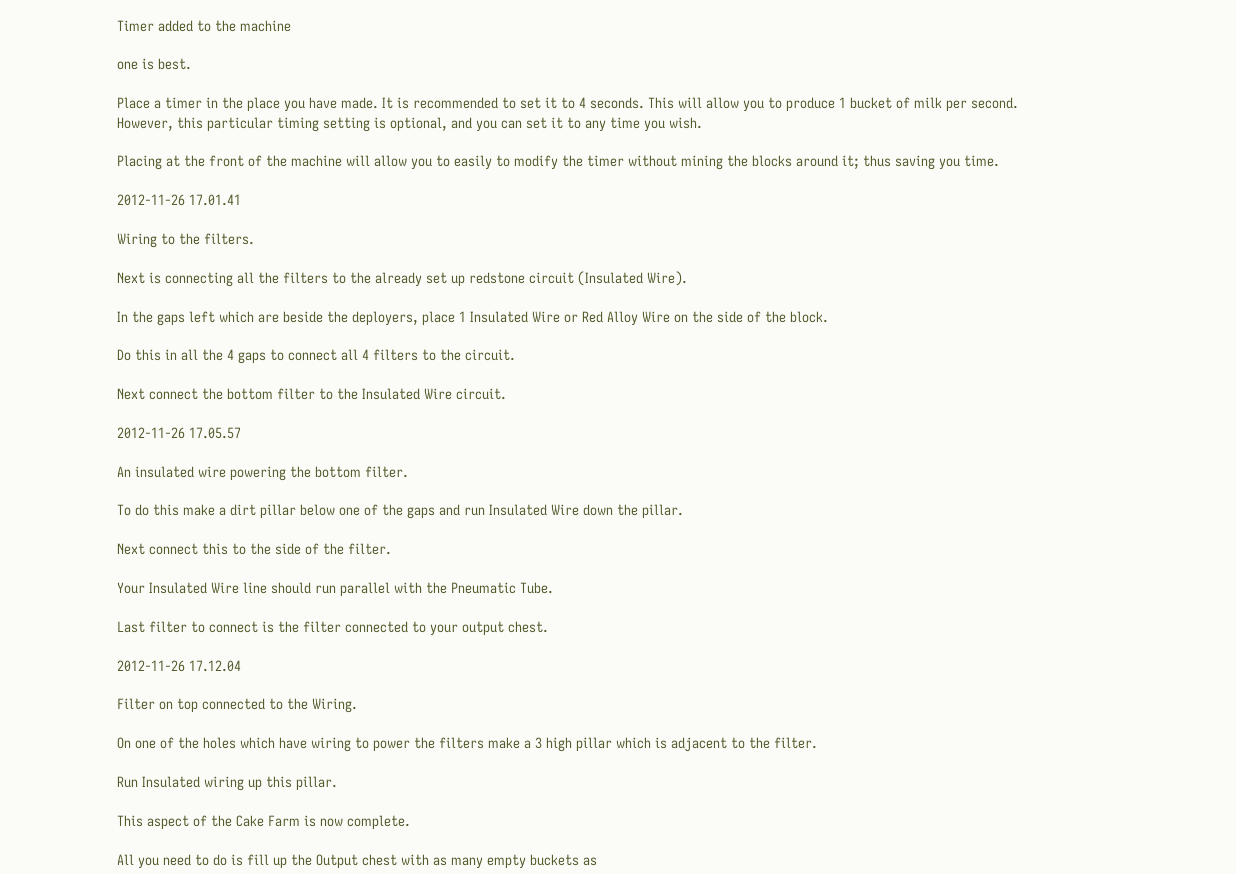Timer added to the machine

one is best.

Place a timer in the place you have made. It is recommended to set it to 4 seconds. This will allow you to produce 1 bucket of milk per second. However, this particular timing setting is optional, and you can set it to any time you wish.

Placing at the front of the machine will allow you to easily to modify the timer without mining the blocks around it; thus saving you time.

2012-11-26 17.01.41

Wiring to the filters.

Next is connecting all the filters to the already set up redstone circuit (Insulated Wire).

In the gaps left which are beside the deployers, place 1 Insulated Wire or Red Alloy Wire on the side of the block.

Do this in all the 4 gaps to connect all 4 filters to the circuit.

Next connect the bottom filter to the Insulated Wire circuit.

2012-11-26 17.05.57

An insulated wire powering the bottom filter.

To do this make a dirt pillar below one of the gaps and run Insulated Wire down the pillar.

Next connect this to the side of the filter.

Your Insulated Wire line should run parallel with the Pneumatic Tube.

Last filter to connect is the filter connected to your output chest.

2012-11-26 17.12.04

Filter on top connected to the Wiring.

On one of the holes which have wiring to power the filters make a 3 high pillar which is adjacent to the filter.

Run Insulated wiring up this pillar.

This aspect of the Cake Farm is now complete.

All you need to do is fill up the Output chest with as many empty buckets as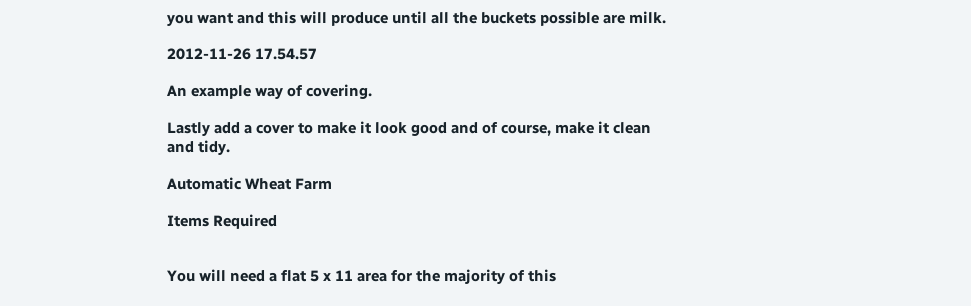you want and this will produce until all the buckets possible are milk.

2012-11-26 17.54.57

An example way of covering.

Lastly add a cover to make it look good and of course, make it clean and tidy.

Automatic Wheat Farm

Items Required


You will need a flat 5 x 11 area for the majority of this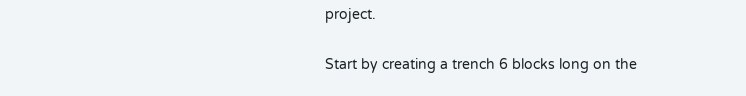project.

Start by creating a trench 6 blocks long on the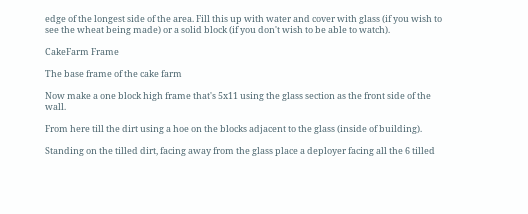edge of the longest side of the area. Fill this up with water and cover with glass (if you wish to see the wheat being made) or a solid block (if you don't wish to be able to watch).

CakeFarm Frame

The base frame of the cake farm

Now make a one block high frame that's 5x11 using the glass section as the front side of the wall.

From here till the dirt using a hoe on the blocks adjacent to the glass (inside of building).

Standing on the tilled dirt, facing away from the glass place a deployer facing all the 6 tilled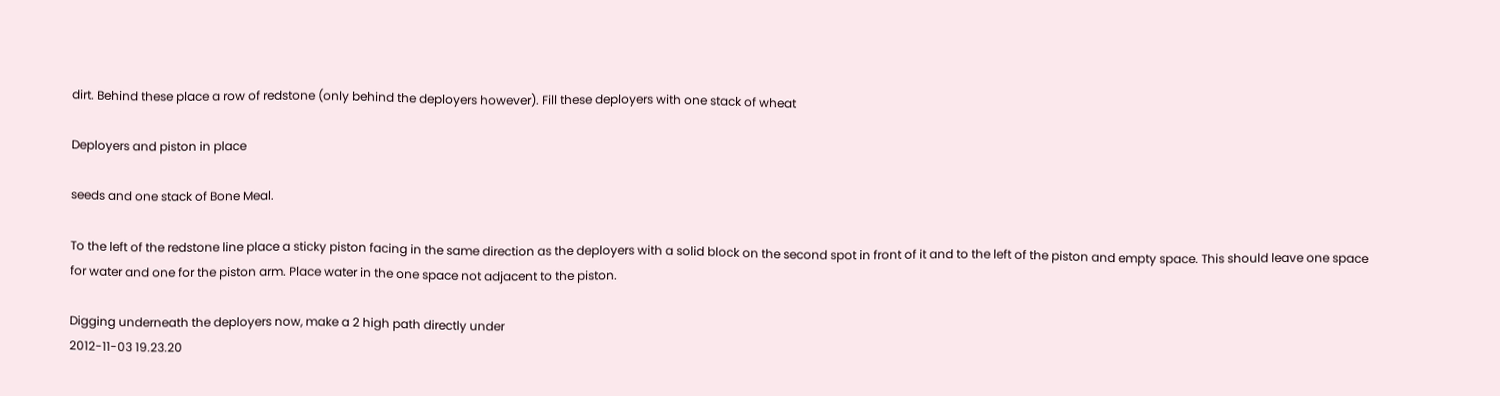dirt. Behind these place a row of redstone (only behind the deployers however). Fill these deployers with one stack of wheat

Deployers and piston in place

seeds and one stack of Bone Meal.

To the left of the redstone line place a sticky piston facing in the same direction as the deployers with a solid block on the second spot in front of it and to the left of the piston and empty space. This should leave one space for water and one for the piston arm. Place water in the one space not adjacent to the piston.

Digging underneath the deployers now, make a 2 high path directly under
2012-11-03 19.23.20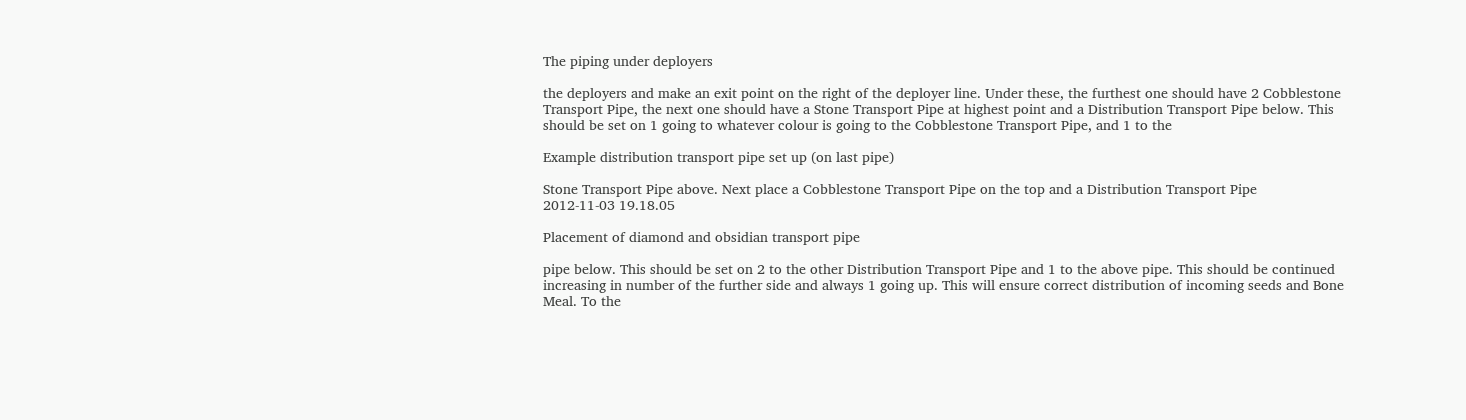The piping under deployers

the deployers and make an exit point on the right of the deployer line. Under these, the furthest one should have 2 Cobblestone Transport Pipe, the next one should have a Stone Transport Pipe at highest point and a Distribution Transport Pipe below. This should be set on 1 going to whatever colour is going to the Cobblestone Transport Pipe, and 1 to the

Example distribution transport pipe set up (on last pipe)

Stone Transport Pipe above. Next place a Cobblestone Transport Pipe on the top and a Distribution Transport Pipe
2012-11-03 19.18.05

Placement of diamond and obsidian transport pipe

pipe below. This should be set on 2 to the other Distribution Transport Pipe and 1 to the above pipe. This should be continued increasing in number of the further side and always 1 going up. This will ensure correct distribution of incoming seeds and Bone Meal. To the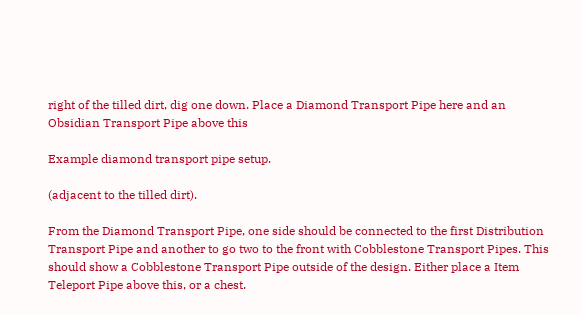right of the tilled dirt, dig one down. Place a Diamond Transport Pipe here and an Obsidian Transport Pipe above this

Example diamond transport pipe setup.

(adjacent to the tilled dirt).

From the Diamond Transport Pipe, one side should be connected to the first Distribution Transport Pipe and another to go two to the front with Cobblestone Transport Pipes. This should show a Cobblestone Transport Pipe outside of the design. Either place a Item Teleport Pipe above this, or a chest.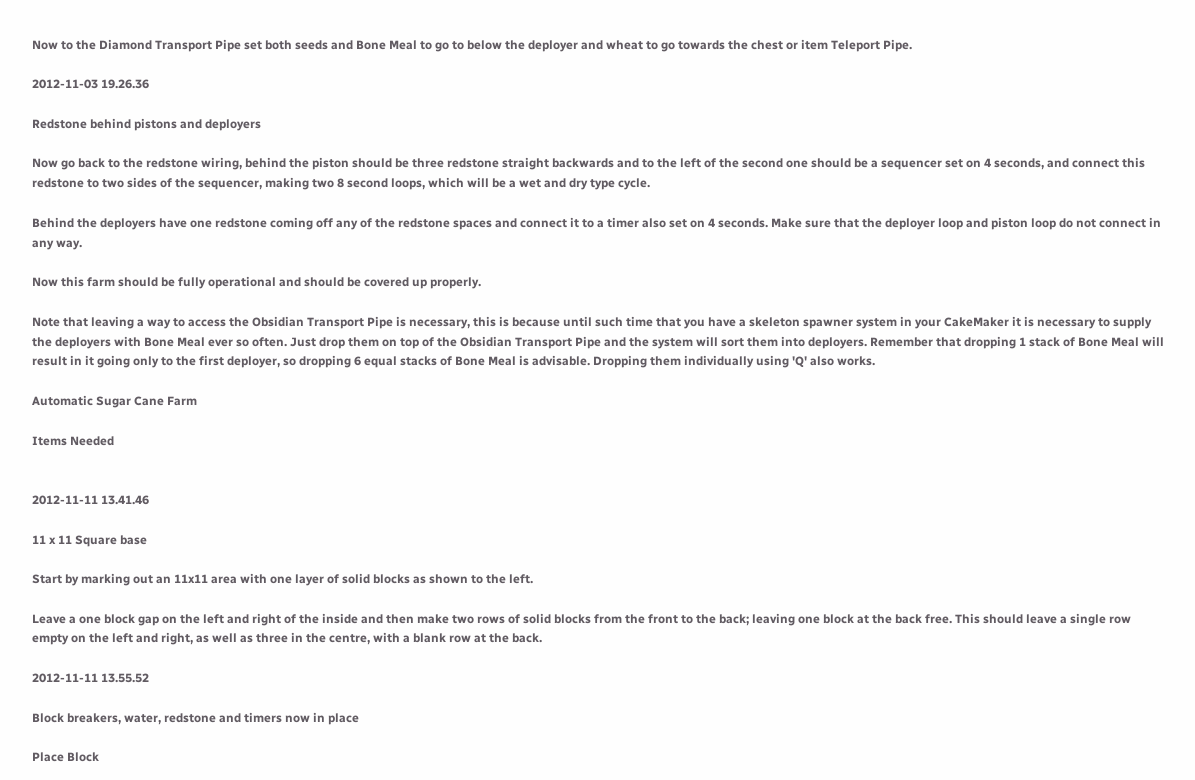Now to the Diamond Transport Pipe set both seeds and Bone Meal to go to below the deployer and wheat to go towards the chest or item Teleport Pipe.

2012-11-03 19.26.36

Redstone behind pistons and deployers

Now go back to the redstone wiring, behind the piston should be three redstone straight backwards and to the left of the second one should be a sequencer set on 4 seconds, and connect this redstone to two sides of the sequencer, making two 8 second loops, which will be a wet and dry type cycle.

Behind the deployers have one redstone coming off any of the redstone spaces and connect it to a timer also set on 4 seconds. Make sure that the deployer loop and piston loop do not connect in any way.

Now this farm should be fully operational and should be covered up properly.

Note that leaving a way to access the Obsidian Transport Pipe is necessary, this is because until such time that you have a skeleton spawner system in your CakeMaker it is necessary to supply the deployers with Bone Meal ever so often. Just drop them on top of the Obsidian Transport Pipe and the system will sort them into deployers. Remember that dropping 1 stack of Bone Meal will result in it going only to the first deployer, so dropping 6 equal stacks of Bone Meal is advisable. Dropping them individually using 'Q' also works.

Automatic Sugar Cane Farm

Items Needed


2012-11-11 13.41.46

11 x 11 Square base

Start by marking out an 11x11 area with one layer of solid blocks as shown to the left.

Leave a one block gap on the left and right of the inside and then make two rows of solid blocks from the front to the back; leaving one block at the back free. This should leave a single row empty on the left and right, as well as three in the centre, with a blank row at the back.

2012-11-11 13.55.52

Block breakers, water, redstone and timers now in place

Place Block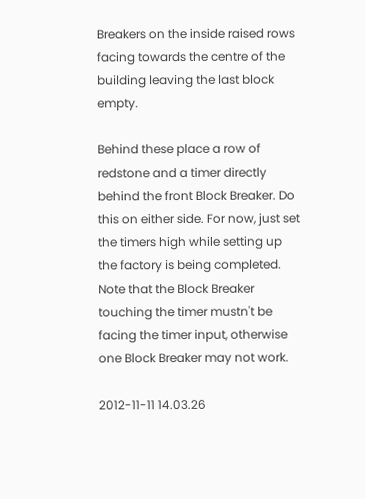Breakers on the inside raised rows facing towards the centre of the building leaving the last block empty.

Behind these place a row of redstone and a timer directly behind the front Block Breaker. Do this on either side. For now, just set the timers high while setting up the factory is being completed. Note that the Block Breaker touching the timer mustn't be facing the timer input, otherwise one Block Breaker may not work.

2012-11-11 14.03.26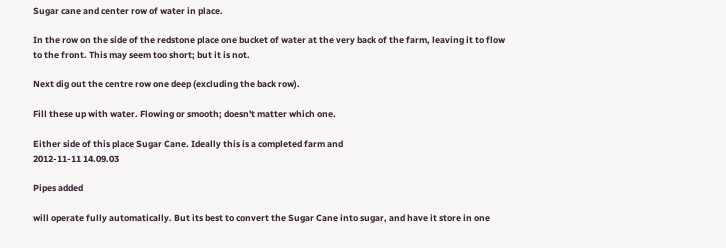Sugar cane and center row of water in place.

In the row on the side of the redstone place one bucket of water at the very back of the farm, leaving it to flow to the front. This may seem too short; but it is not.

Next dig out the centre row one deep (excluding the back row).

Fill these up with water. Flowing or smooth; doesn't matter which one.

Either side of this place Sugar Cane. Ideally this is a completed farm and
2012-11-11 14.09.03

Pipes added

will operate fully automatically. But its best to convert the Sugar Cane into sugar, and have it store in one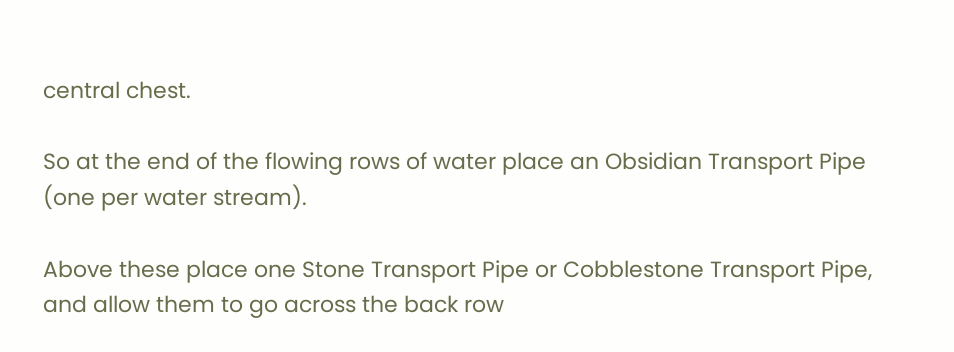central chest.

So at the end of the flowing rows of water place an Obsidian Transport Pipe (one per water stream).

Above these place one Stone Transport Pipe or Cobblestone Transport Pipe, and allow them to go across the back row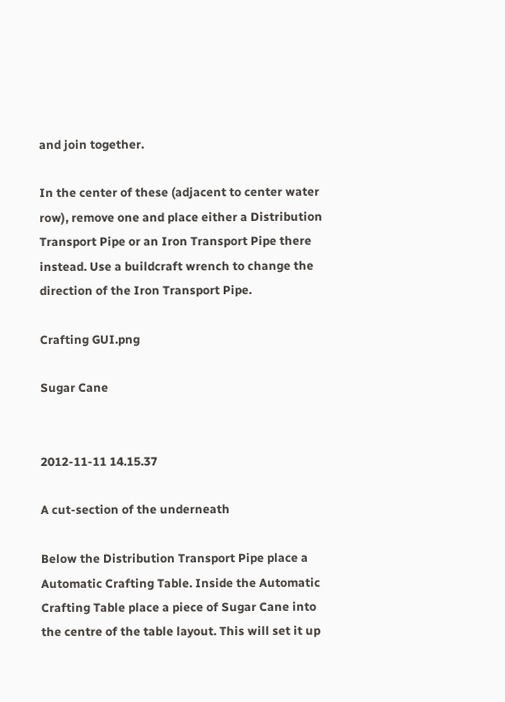and join together.

In the center of these (adjacent to center water row), remove one and place either a Distribution Transport Pipe or an Iron Transport Pipe there instead. Use a buildcraft wrench to change the direction of the Iron Transport Pipe.

Crafting GUI.png

Sugar Cane


2012-11-11 14.15.37

A cut-section of the underneath

Below the Distribution Transport Pipe place a Automatic Crafting Table. Inside the Automatic Crafting Table place a piece of Sugar Cane into the centre of the table layout. This will set it up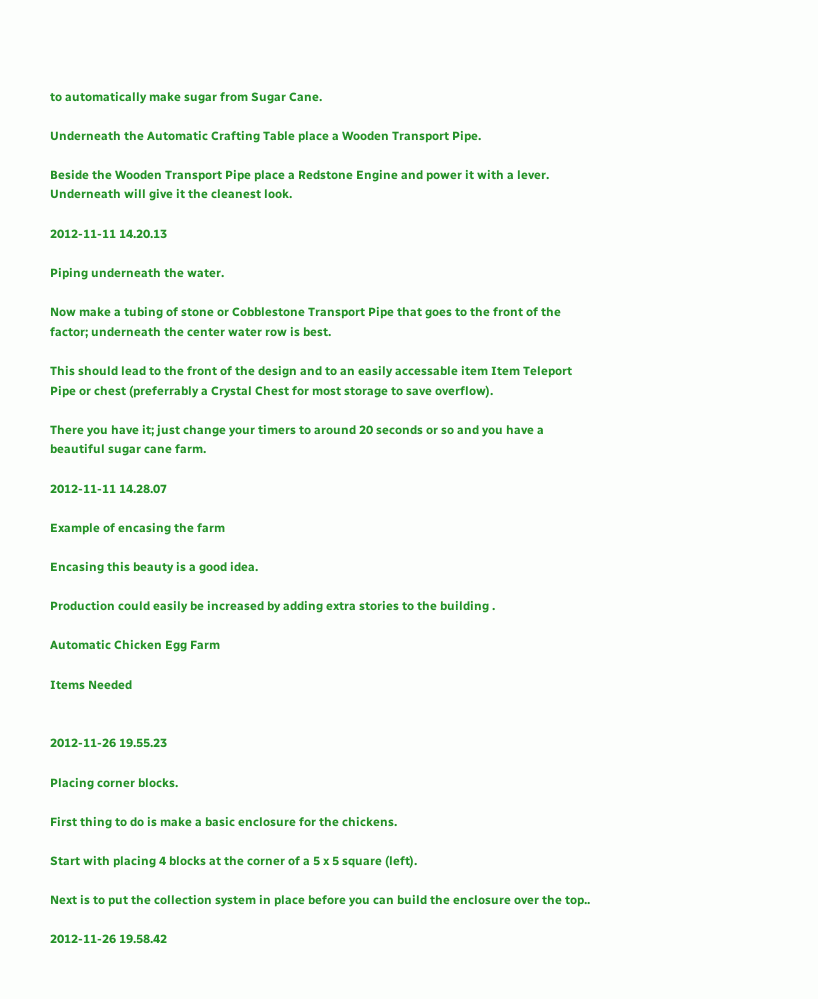to automatically make sugar from Sugar Cane.

Underneath the Automatic Crafting Table place a Wooden Transport Pipe.

Beside the Wooden Transport Pipe place a Redstone Engine and power it with a lever. Underneath will give it the cleanest look.

2012-11-11 14.20.13

Piping underneath the water.

Now make a tubing of stone or Cobblestone Transport Pipe that goes to the front of the factor; underneath the center water row is best.

This should lead to the front of the design and to an easily accessable item Item Teleport Pipe or chest (preferrably a Crystal Chest for most storage to save overflow).

There you have it; just change your timers to around 20 seconds or so and you have a beautiful sugar cane farm.

2012-11-11 14.28.07

Example of encasing the farm

Encasing this beauty is a good idea.

Production could easily be increased by adding extra stories to the building .

Automatic Chicken Egg Farm

Items Needed


2012-11-26 19.55.23

Placing corner blocks.

First thing to do is make a basic enclosure for the chickens.

Start with placing 4 blocks at the corner of a 5 x 5 square (left).

Next is to put the collection system in place before you can build the enclosure over the top..

2012-11-26 19.58.42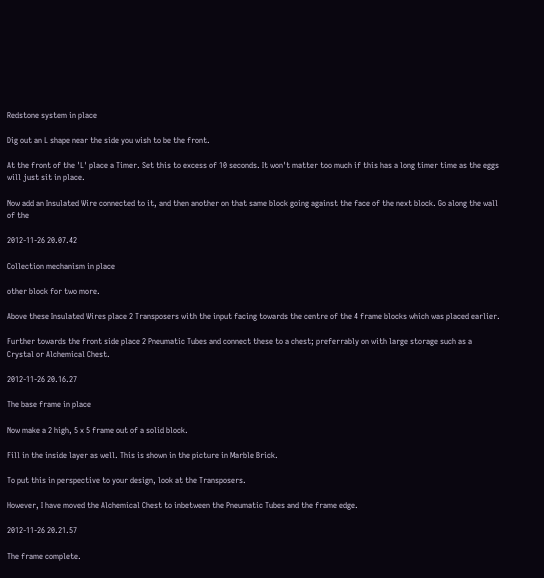Redstone system in place

Dig out an L shape near the side you wish to be the front.

At the front of the 'L' place a Timer. Set this to excess of 10 seconds. It won't matter too much if this has a long timer time as the eggs will just sit in place.

Now add an Insulated Wire connected to it, and then another on that same block going against the face of the next block. Go along the wall of the

2012-11-26 20.07.42

Collection mechanism in place

other block for two more.

Above these Insulated Wires place 2 Transposers with the input facing towards the centre of the 4 frame blocks which was placed earlier.

Further towards the front side place 2 Pneumatic Tubes and connect these to a chest; preferrably on with large storage such as a Crystal or Alchemical Chest.

2012-11-26 20.16.27

The base frame in place

Now make a 2 high, 5 x 5 frame out of a solid block.

Fill in the inside layer as well. This is shown in the picture in Marble Brick.

To put this in perspective to your design, look at the Transposers.

However, I have moved the Alchemical Chest to inbetween the Pneumatic Tubes and the frame edge.

2012-11-26 20.21.57

The frame complete.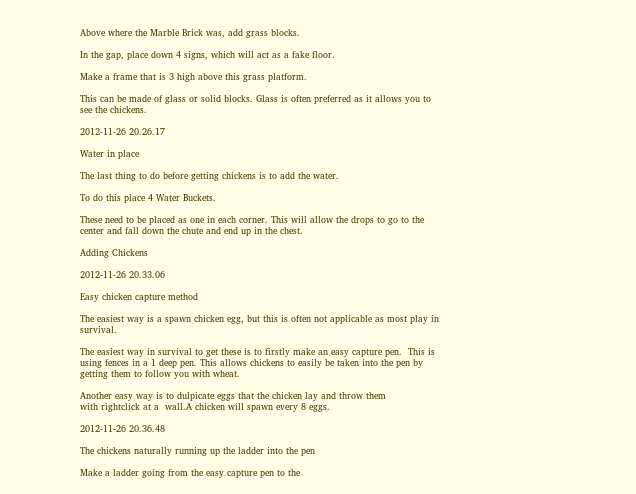Above where the Marble Brick was, add grass blocks.

In the gap, place down 4 signs, which will act as a fake floor.

Make a frame that is 3 high above this grass platform.

This can be made of glass or solid blocks. Glass is often preferred as it allows you to see the chickens.

2012-11-26 20.26.17

Water in place

The last thing to do before getting chickens is to add the water.

To do this place 4 Water Buckets.

These need to be placed as one in each corner. This will allow the drops to go to the center and fall down the chute and end up in the chest.

Adding Chickens

2012-11-26 20.33.06

Easy chicken capture method

The easiest way is a spawn chicken egg, but this is often not applicable as most play in survival.

The easiest way in survival to get these is to firstly make an easy capture pen.  This is using fences in a 1 deep pen. This allows chickens to easily be taken into the pen by getting them to follow you with wheat.

Another easy way is to dulpicate eggs that the chicken lay and throw them                               with rightclick at a  wall.A chicken will spawn every 8 eggs.

2012-11-26 20.36.48

The chickens naturally running up the ladder into the pen

Make a ladder going from the easy capture pen to the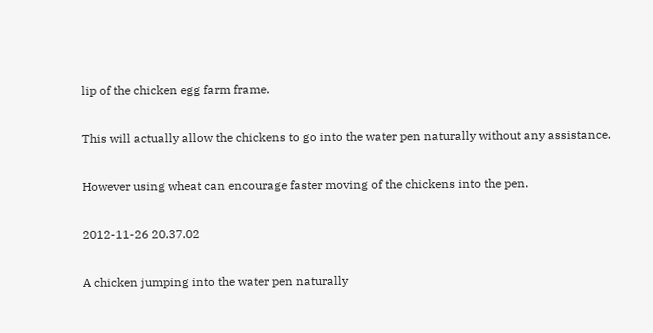lip of the chicken egg farm frame.

This will actually allow the chickens to go into the water pen naturally without any assistance.

However using wheat can encourage faster moving of the chickens into the pen.

2012-11-26 20.37.02

A chicken jumping into the water pen naturally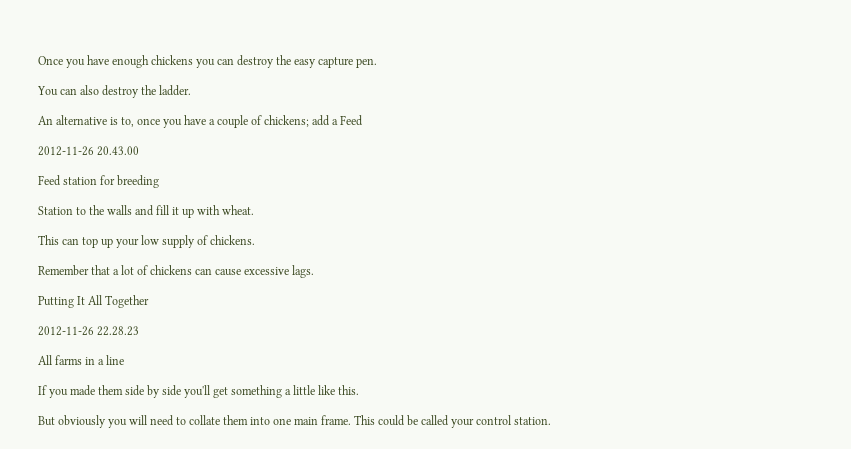Once you have enough chickens you can destroy the easy capture pen.

You can also destroy the ladder.

An alternative is to, once you have a couple of chickens; add a Feed

2012-11-26 20.43.00

Feed station for breeding

Station to the walls and fill it up with wheat.

This can top up your low supply of chickens.

Remember that a lot of chickens can cause excessive lags.

Putting It All Together

2012-11-26 22.28.23

All farms in a line

If you made them side by side you'll get something a little like this.

But obviously you will need to collate them into one main frame. This could be called your control station.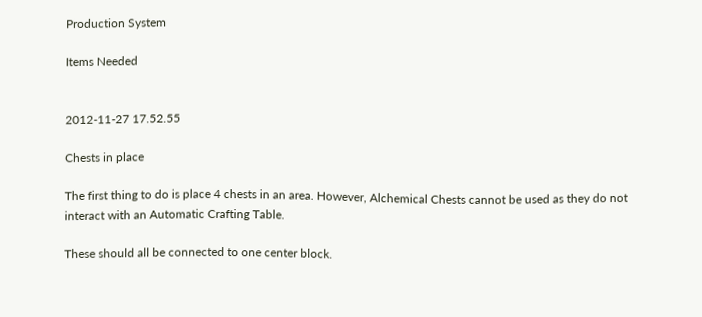Production System

Items Needed


2012-11-27 17.52.55

Chests in place

The first thing to do is place 4 chests in an area. However, Alchemical Chests cannot be used as they do not interact with an Automatic Crafting Table.

These should all be connected to one center block.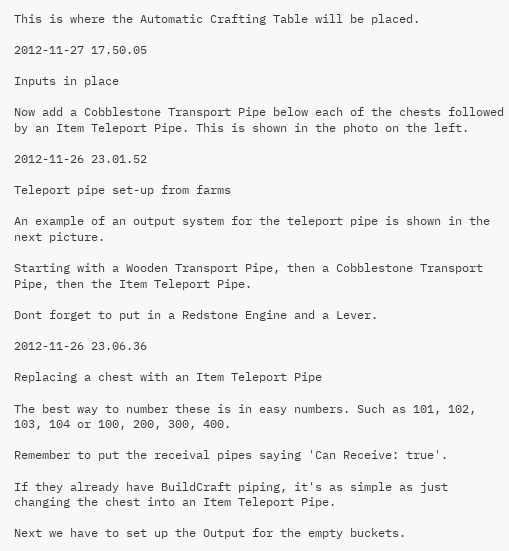This is where the Automatic Crafting Table will be placed.

2012-11-27 17.50.05

Inputs in place

Now add a Cobblestone Transport Pipe below each of the chests followed by an Item Teleport Pipe. This is shown in the photo on the left.

2012-11-26 23.01.52

Teleport pipe set-up from farms

An example of an output system for the teleport pipe is shown in the next picture.

Starting with a Wooden Transport Pipe, then a Cobblestone Transport Pipe, then the Item Teleport Pipe.

Dont forget to put in a Redstone Engine and a Lever.

2012-11-26 23.06.36

Replacing a chest with an Item Teleport Pipe

The best way to number these is in easy numbers. Such as 101, 102, 103, 104 or 100, 200, 300, 400.

Remember to put the receival pipes saying 'Can Receive: true'.

If they already have BuildCraft piping, it's as simple as just changing the chest into an Item Teleport Pipe.

Next we have to set up the Output for the empty buckets.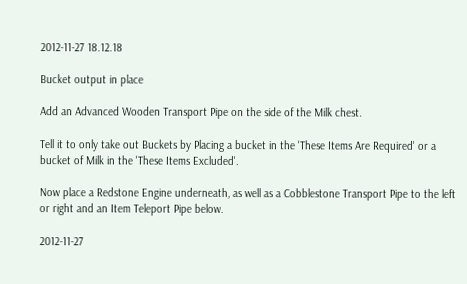2012-11-27 18.12.18

Bucket output in place

Add an Advanced Wooden Transport Pipe on the side of the Milk chest.

Tell it to only take out Buckets by Placing a bucket in the 'These Items Are Required' or a bucket of Milk in the 'These Items Excluded'.

Now place a Redstone Engine underneath, as well as a Cobblestone Transport Pipe to the left or right and an Item Teleport Pipe below.

2012-11-27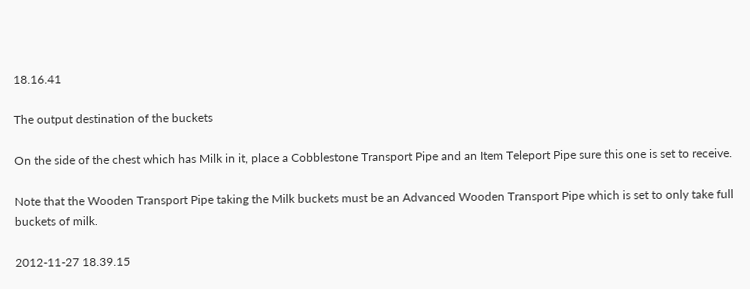18.16.41

The output destination of the buckets

On the side of the chest which has Milk in it, place a Cobblestone Transport Pipe and an Item Teleport Pipe sure this one is set to receive.

Note that the Wooden Transport Pipe taking the Milk buckets must be an Advanced Wooden Transport Pipe which is set to only take full buckets of milk.

2012-11-27 18.39.15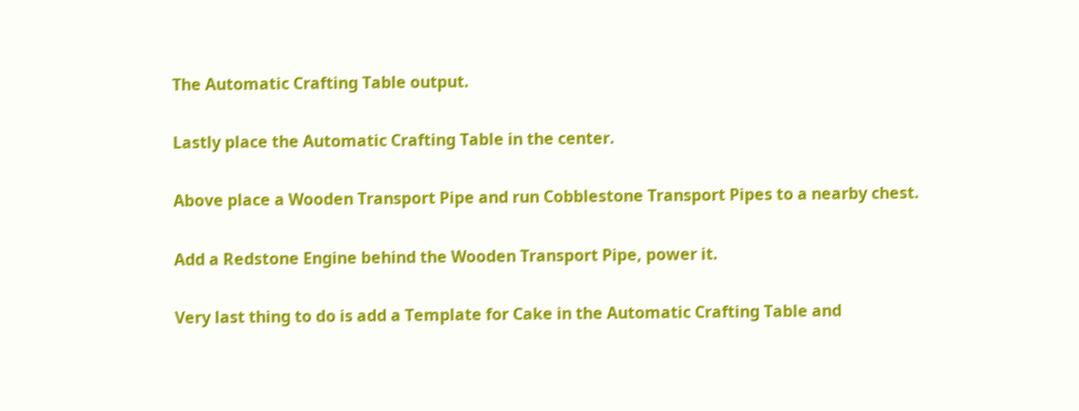The Automatic Crafting Table output.

Lastly place the Automatic Crafting Table in the center.

Above place a Wooden Transport Pipe and run Cobblestone Transport Pipes to a nearby chest.

Add a Redstone Engine behind the Wooden Transport Pipe, power it.

Very last thing to do is add a Template for Cake in the Automatic Crafting Table and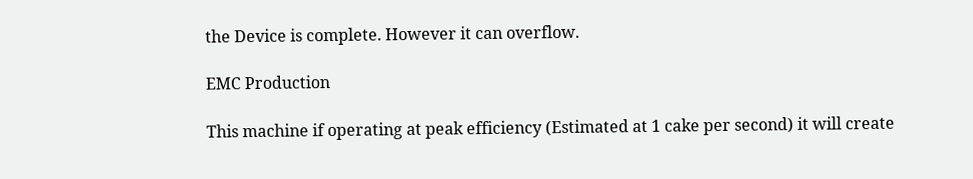the Device is complete. However it can overflow.

EMC Production

This machine if operating at peak efficiency (Estimated at 1 cake per second) it will create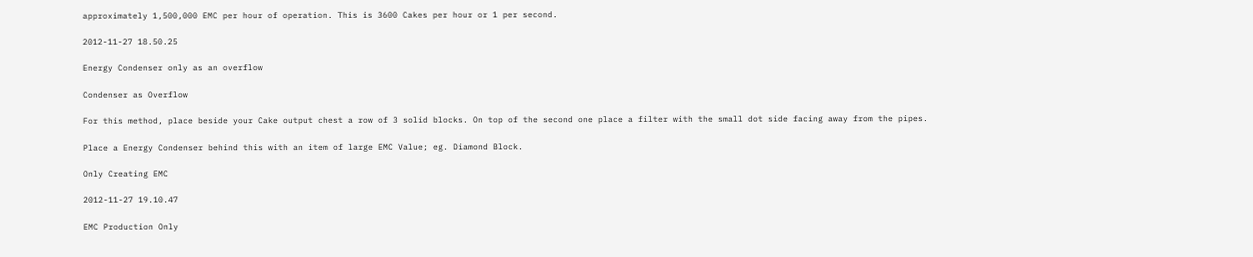approximately 1,500,000 EMC per hour of operation. This is 3600 Cakes per hour or 1 per second.

2012-11-27 18.50.25

Energy Condenser only as an overflow

Condenser as Overflow

For this method, place beside your Cake output chest a row of 3 solid blocks. On top of the second one place a filter with the small dot side facing away from the pipes.

Place a Energy Condenser behind this with an item of large EMC Value; eg. Diamond Block.

Only Creating EMC

2012-11-27 19.10.47

EMC Production Only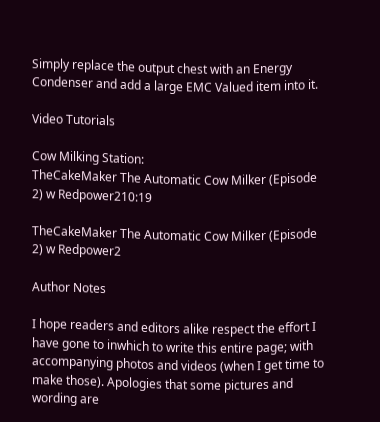Simply replace the output chest with an Energy Condenser and add a large EMC Valued item into it.

Video Tutorials

Cow Milking Station:
TheCakeMaker The Automatic Cow Milker (Episode 2) w Redpower210:19

TheCakeMaker The Automatic Cow Milker (Episode 2) w Redpower2

Author Notes

I hope readers and editors alike respect the effort I have gone to inwhich to write this entire page; with accompanying photos and videos (when I get time to make those). Apologies that some pictures and wording are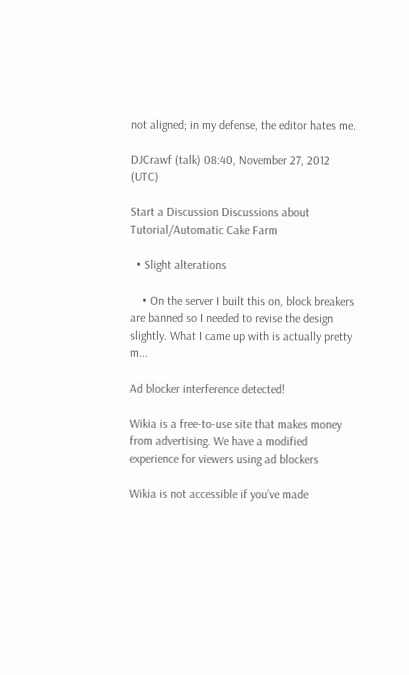not aligned; in my defense, the editor hates me.

DJCrawf (talk) 08:40, November 27, 2012 (UTC)

Start a Discussion Discussions about Tutorial/Automatic Cake Farm

  • Slight alterations

    • On the server I built this on, block breakers are banned so I needed to revise the design slightly. What I came up with is actually pretty m...

Ad blocker interference detected!

Wikia is a free-to-use site that makes money from advertising. We have a modified experience for viewers using ad blockers

Wikia is not accessible if you’ve made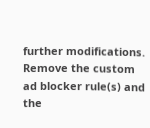further modifications. Remove the custom ad blocker rule(s) and the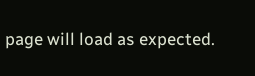page will load as expected.